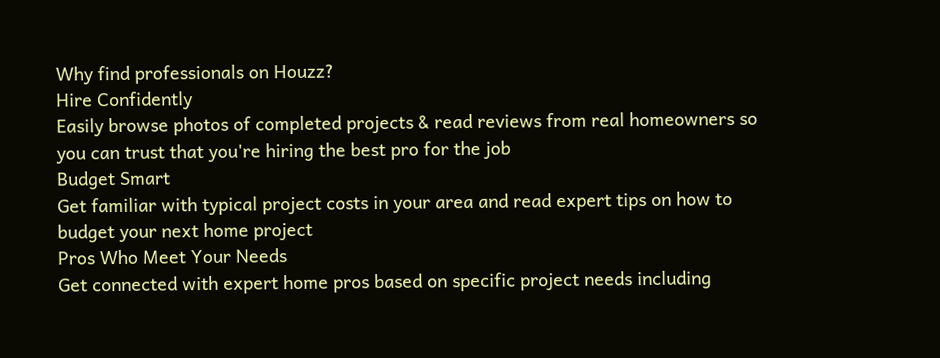Why find professionals on Houzz?
Hire Confidently
Easily browse photos of completed projects & read reviews from real homeowners so you can trust that you're hiring the best pro for the job
Budget Smart
Get familiar with typical project costs in your area and read expert tips on how to budget your next home project
Pros Who Meet Your Needs
Get connected with expert home pros based on specific project needs including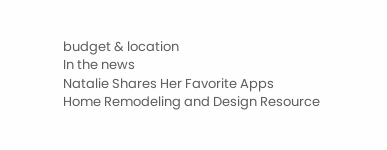budget & location
In the news
Natalie Shares Her Favorite Apps
Home Remodeling and Design Resource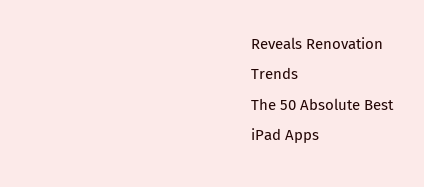Reveals Renovation Trends
The 50 Absolute Best iPad Apps